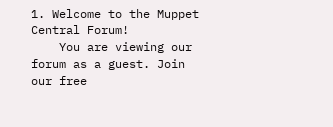1. Welcome to the Muppet Central Forum!
    You are viewing our forum as a guest. Join our free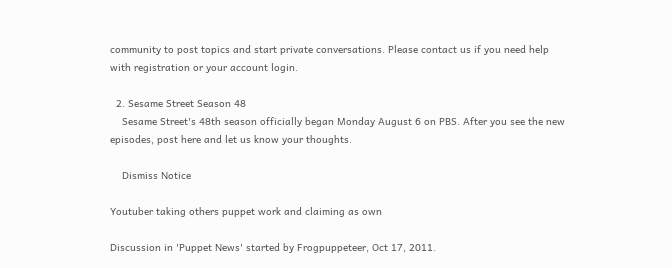community to post topics and start private conversations. Please contact us if you need help with registration or your account login.

  2. Sesame Street Season 48
    Sesame Street's 48th season officially began Monday August 6 on PBS. After you see the new episodes, post here and let us know your thoughts.

    Dismiss Notice

Youtuber taking others puppet work and claiming as own

Discussion in 'Puppet News' started by Frogpuppeteer, Oct 17, 2011.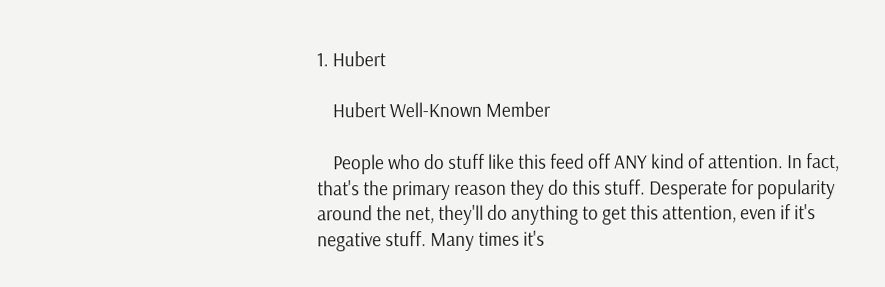1. Hubert

    Hubert Well-Known Member

    People who do stuff like this feed off ANY kind of attention. In fact, that's the primary reason they do this stuff. Desperate for popularity around the net, they'll do anything to get this attention, even if it's negative stuff. Many times it's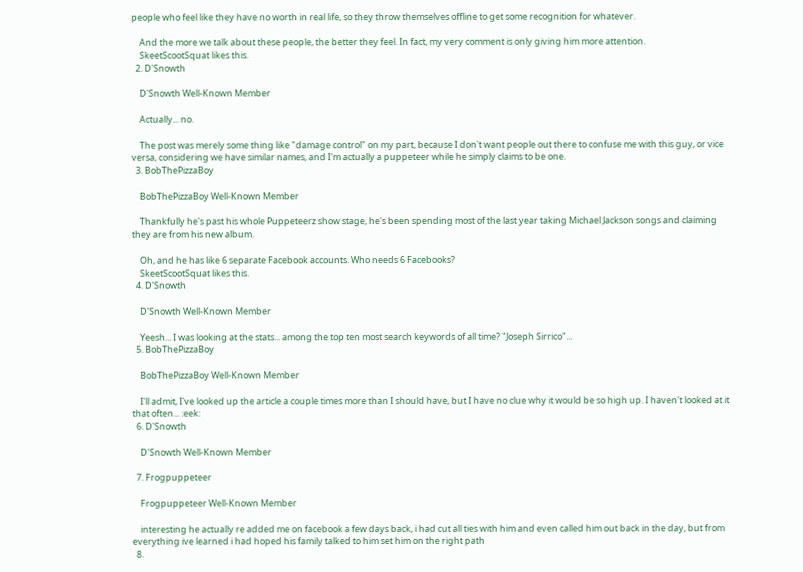people who feel like they have no worth in real life, so they throw themselves offline to get some recognition for whatever.

    And the more we talk about these people, the better they feel. In fact, my very comment is only giving him more attention.
    SkeetScootSquat likes this.
  2. D'Snowth

    D'Snowth Well-Known Member

    Actually... no.

    The post was merely some thing like "damage control" on my part, because I don't want people out there to confuse me with this guy, or vice versa, considering we have similar names, and I'm actually a puppeteer while he simply claims to be one.
  3. BobThePizzaBoy

    BobThePizzaBoy Well-Known Member

    Thankfully he's past his whole Puppeteerz show stage, he's been spending most of the last year taking Michael Jackson songs and claiming they are from his new album.

    Oh, and he has like 6 separate Facebook accounts. Who needs 6 Facebooks?
    SkeetScootSquat likes this.
  4. D'Snowth

    D'Snowth Well-Known Member

    Yeesh... I was looking at the stats... among the top ten most search keywords of all time? "Joseph Sirrico"...
  5. BobThePizzaBoy

    BobThePizzaBoy Well-Known Member

    I'll admit, I've looked up the article a couple times more than I should have, but I have no clue why it would be so high up. I haven't looked at it that often... :eek:
  6. D'Snowth

    D'Snowth Well-Known Member

  7. Frogpuppeteer

    Frogpuppeteer Well-Known Member

    interesting he actually re added me on facebook a few days back, i had cut all ties with him and even called him out back in the day, but from everything ive learned i had hoped his family talked to him set him on the right path
  8.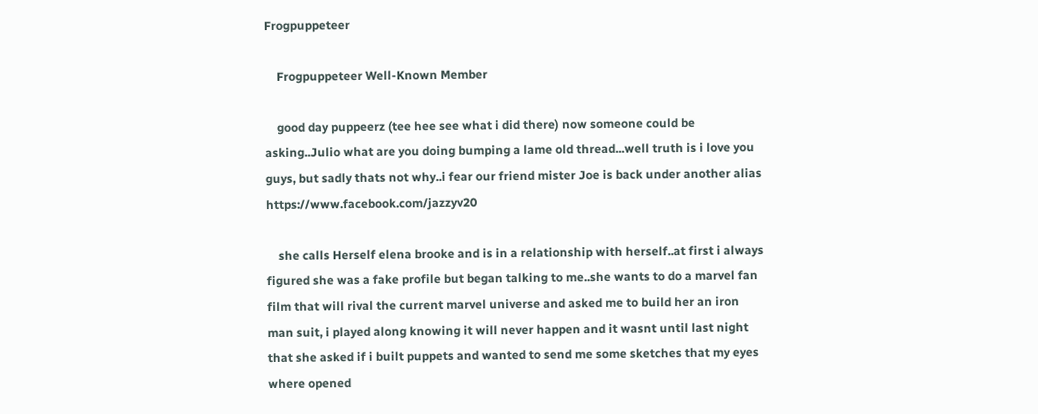Frogpuppeteer

    Frogpuppeteer Well-Known Member

    good day puppeerz (tee hee see what i did there) now someone could be asking..Julio what are you doing bumping a lame old thread...well truth is i love you guys, but sadly thats not why..i fear our friend mister Joe is back under another alias https://www.facebook.com/jazzyv20

    she calls Herself elena brooke and is in a relationship with herself..at first i always figured she was a fake profile but began talking to me..she wants to do a marvel fan film that will rival the current marvel universe and asked me to build her an iron man suit, i played along knowing it will never happen and it wasnt until last night that she asked if i built puppets and wanted to send me some sketches that my eyes where opened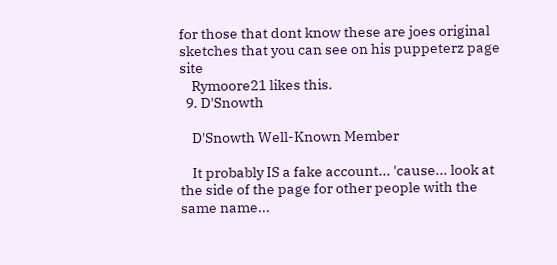for those that dont know these are joes original sketches that you can see on his puppeterz page site
    Rymoore21 likes this.
  9. D'Snowth

    D'Snowth Well-Known Member

    It probably IS a fake account... 'cause... look at the side of the page for other people with the same name...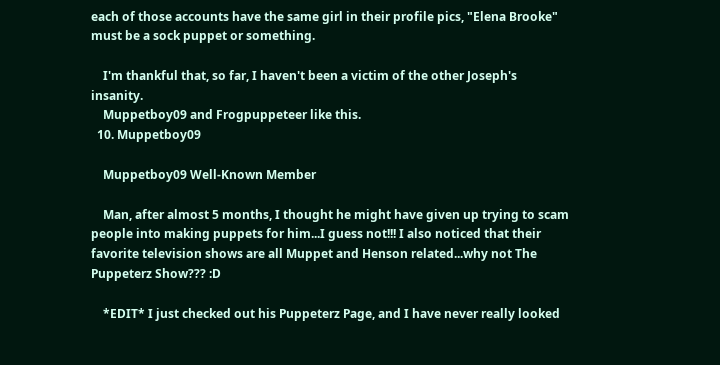each of those accounts have the same girl in their profile pics, "Elena Brooke" must be a sock puppet or something.

    I'm thankful that, so far, I haven't been a victim of the other Joseph's insanity.
    Muppetboy09 and Frogpuppeteer like this.
  10. Muppetboy09

    Muppetboy09 Well-Known Member

    Man, after almost 5 months, I thought he might have given up trying to scam people into making puppets for him...I guess not!!! I also noticed that their favorite television shows are all Muppet and Henson related...why not The Puppeterz Show??? :D

    *EDIT* I just checked out his Puppeterz Page, and I have never really looked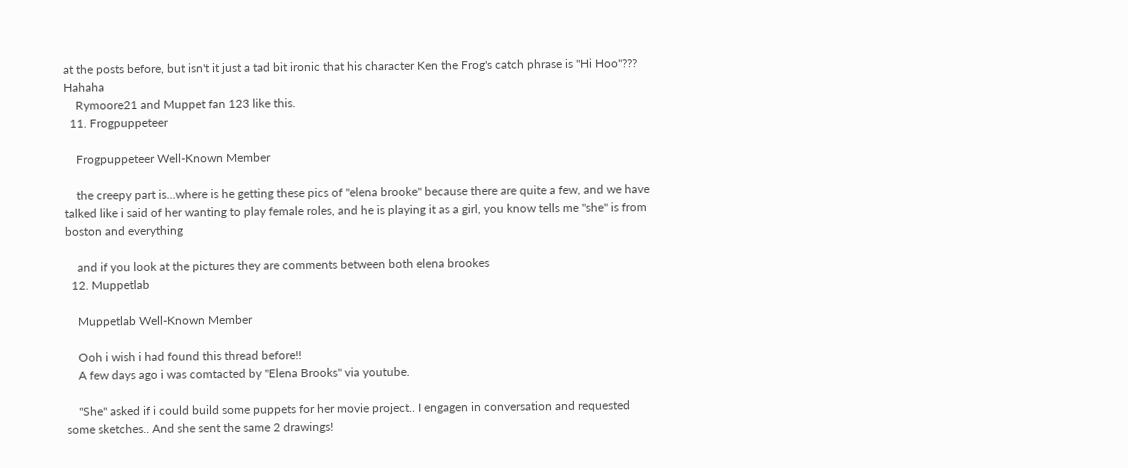at the posts before, but isn't it just a tad bit ironic that his character Ken the Frog's catch phrase is "Hi Hoo"??? Hahaha
    Rymoore21 and Muppet fan 123 like this.
  11. Frogpuppeteer

    Frogpuppeteer Well-Known Member

    the creepy part is...where is he getting these pics of "elena brooke" because there are quite a few, and we have talked like i said of her wanting to play female roles, and he is playing it as a girl, you know tells me "she" is from boston and everything

    and if you look at the pictures they are comments between both elena brookes
  12. Muppetlab

    Muppetlab Well-Known Member

    Ooh i wish i had found this thread before!!
    A few days ago i was comtacted by "Elena Brooks" via youtube.

    "She" asked if i could build some puppets for her movie project.. I engagen in conversation and requested some sketches.. And she sent the same 2 drawings!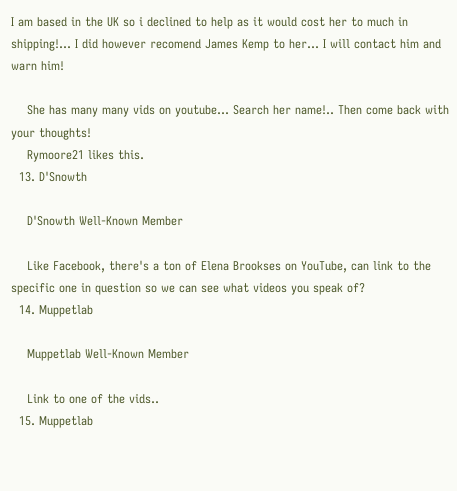I am based in the UK so i declined to help as it would cost her to much in shipping!... I did however recomend James Kemp to her... I will contact him and warn him!

    She has many many vids on youtube... Search her name!.. Then come back with your thoughts!
    Rymoore21 likes this.
  13. D'Snowth

    D'Snowth Well-Known Member

    Like Facebook, there's a ton of Elena Brookses on YouTube, can link to the specific one in question so we can see what videos you speak of?
  14. Muppetlab

    Muppetlab Well-Known Member

    Link to one of the vids..
  15. Muppetlab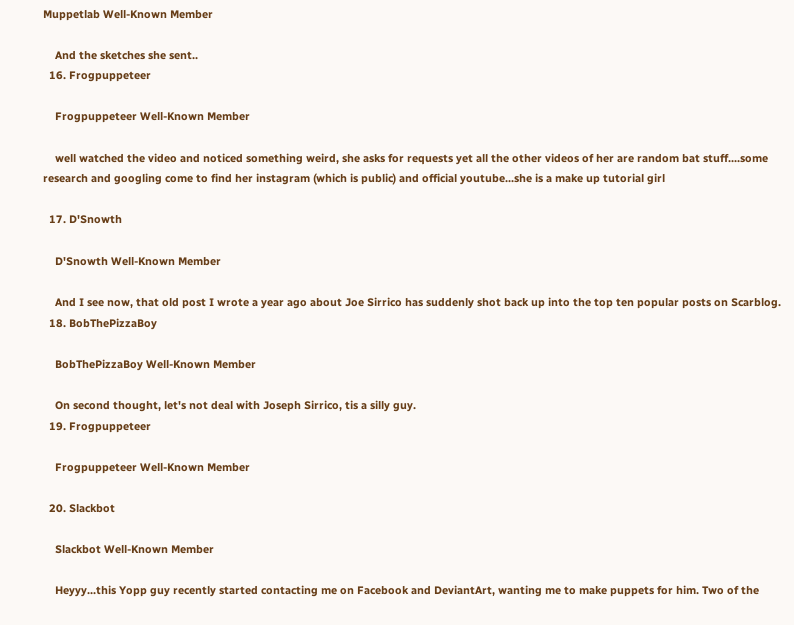Muppetlab Well-Known Member

    And the sketches she sent..
  16. Frogpuppeteer

    Frogpuppeteer Well-Known Member

    well watched the video and noticed something weird, she asks for requests yet all the other videos of her are random bat stuff....some research and googling come to find her instagram (which is public) and official youtube...she is a make up tutorial girl

  17. D'Snowth

    D'Snowth Well-Known Member

    And I see now, that old post I wrote a year ago about Joe Sirrico has suddenly shot back up into the top ten popular posts on Scarblog.
  18. BobThePizzaBoy

    BobThePizzaBoy Well-Known Member

    On second thought, let's not deal with Joseph Sirrico, tis a silly guy.
  19. Frogpuppeteer

    Frogpuppeteer Well-Known Member

  20. Slackbot

    Slackbot Well-Known Member

    Heyyy...this Yopp guy recently started contacting me on Facebook and DeviantArt, wanting me to make puppets for him. Two of the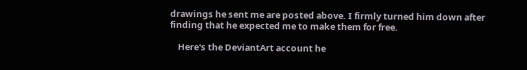drawings he sent me are posted above. I firmly turned him down after finding that he expected me to make them for free.

    Here's the DeviantArt account he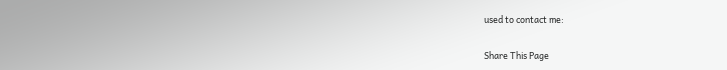used to contact me:

Share This Page